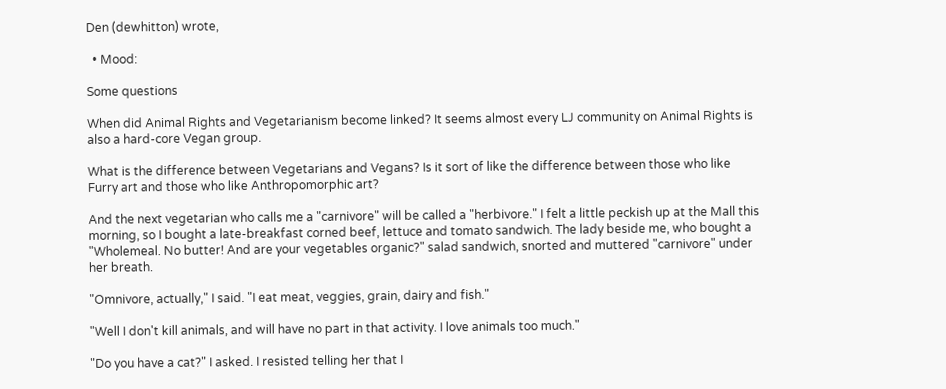Den (dewhitton) wrote,

  • Mood:

Some questions

When did Animal Rights and Vegetarianism become linked? It seems almost every LJ community on Animal Rights is also a hard-core Vegan group.

What is the difference between Vegetarians and Vegans? Is it sort of like the difference between those who like Furry art and those who like Anthropomorphic art?

And the next vegetarian who calls me a "carnivore" will be called a "herbivore." I felt a little peckish up at the Mall this morning, so I bought a late-breakfast corned beef, lettuce and tomato sandwich. The lady beside me, who bought a "Wholemeal. No butter! And are your vegetables organic?" salad sandwich, snorted and muttered "carnivore" under her breath.

"Omnivore, actually," I said. "I eat meat, veggies, grain, dairy and fish."

"Well I don't kill animals, and will have no part in that activity. I love animals too much."

"Do you have a cat?" I asked. I resisted telling her that I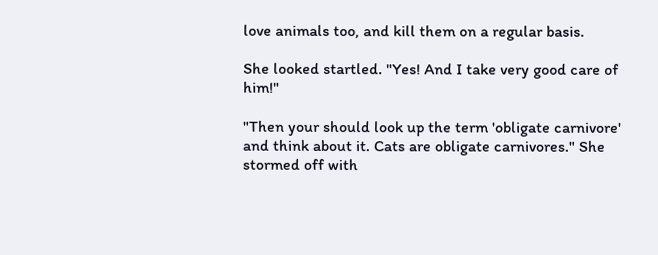love animals too, and kill them on a regular basis.

She looked startled. "Yes! And I take very good care of him!"

"Then your should look up the term 'obligate carnivore' and think about it. Cats are obligate carnivores." She stormed off with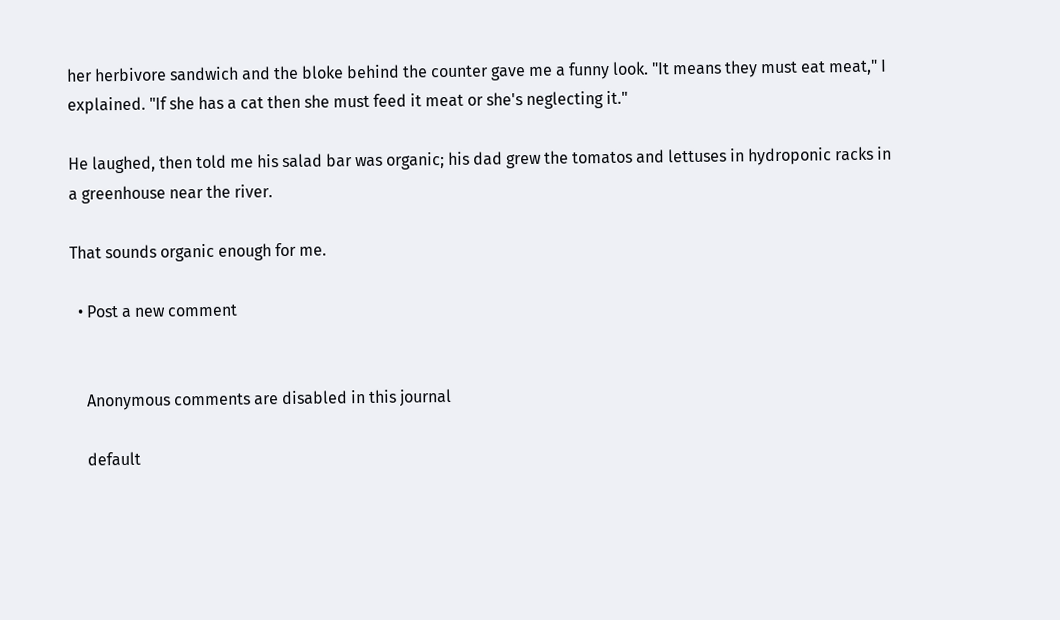her herbivore sandwich and the bloke behind the counter gave me a funny look. "It means they must eat meat," I explained. "If she has a cat then she must feed it meat or she's neglecting it."

He laughed, then told me his salad bar was organic; his dad grew the tomatos and lettuses in hydroponic racks in a greenhouse near the river.

That sounds organic enough for me.

  • Post a new comment


    Anonymous comments are disabled in this journal

    default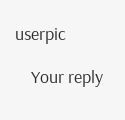userpic

    Your reply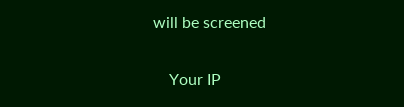will be screened

    Your IP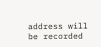address will be recorded